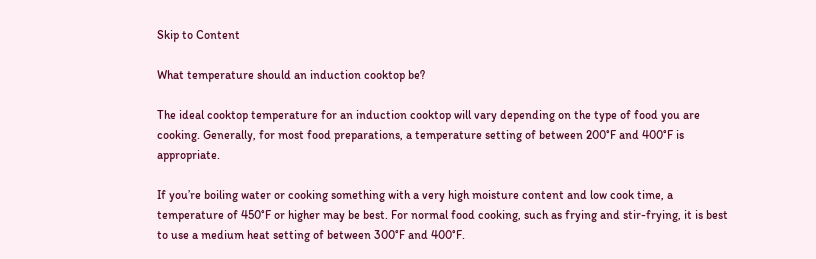Skip to Content

What temperature should an induction cooktop be?

The ideal cooktop temperature for an induction cooktop will vary depending on the type of food you are cooking. Generally, for most food preparations, a temperature setting of between 200°F and 400°F is appropriate.

If you’re boiling water or cooking something with a very high moisture content and low cook time, a temperature of 450°F or higher may be best. For normal food cooking, such as frying and stir-frying, it is best to use a medium heat setting of between 300°F and 400°F.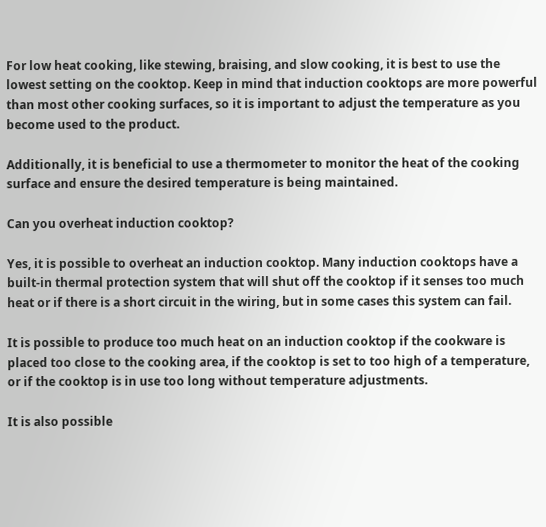For low heat cooking, like stewing, braising, and slow cooking, it is best to use the lowest setting on the cooktop. Keep in mind that induction cooktops are more powerful than most other cooking surfaces, so it is important to adjust the temperature as you become used to the product.

Additionally, it is beneficial to use a thermometer to monitor the heat of the cooking surface and ensure the desired temperature is being maintained.

Can you overheat induction cooktop?

Yes, it is possible to overheat an induction cooktop. Many induction cooktops have a built-in thermal protection system that will shut off the cooktop if it senses too much heat or if there is a short circuit in the wiring, but in some cases this system can fail.

It is possible to produce too much heat on an induction cooktop if the cookware is placed too close to the cooking area, if the cooktop is set to too high of a temperature, or if the cooktop is in use too long without temperature adjustments.

It is also possible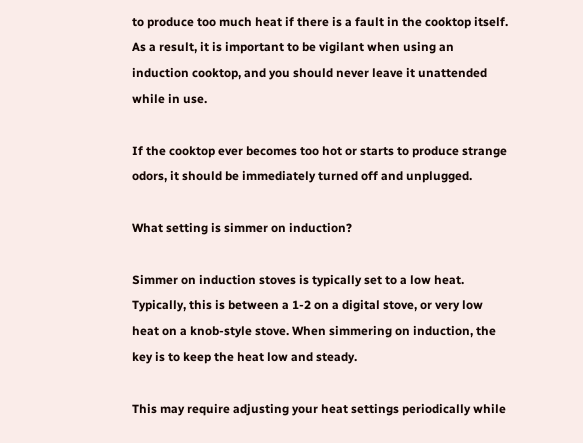to produce too much heat if there is a fault in the cooktop itself. As a result, it is important to be vigilant when using an induction cooktop, and you should never leave it unattended while in use.

If the cooktop ever becomes too hot or starts to produce strange odors, it should be immediately turned off and unplugged.

What setting is simmer on induction?

Simmer on induction stoves is typically set to a low heat. Typically, this is between a 1-2 on a digital stove, or very low heat on a knob-style stove. When simmering on induction, the key is to keep the heat low and steady.

This may require adjusting your heat settings periodically while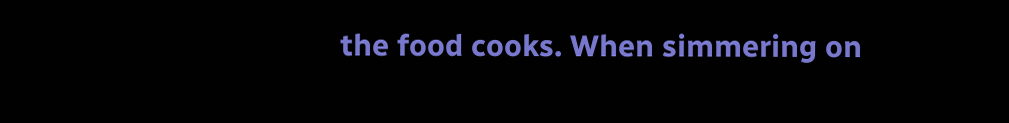the food cooks. When simmering on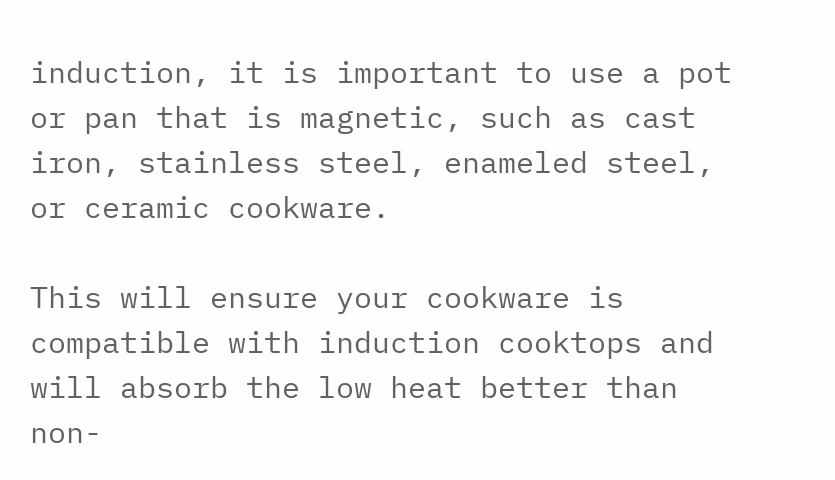induction, it is important to use a pot or pan that is magnetic, such as cast iron, stainless steel, enameled steel, or ceramic cookware.

This will ensure your cookware is compatible with induction cooktops and will absorb the low heat better than non-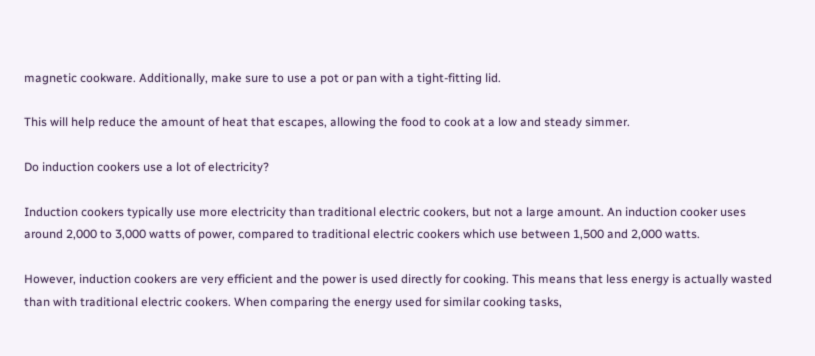magnetic cookware. Additionally, make sure to use a pot or pan with a tight-fitting lid.

This will help reduce the amount of heat that escapes, allowing the food to cook at a low and steady simmer.

Do induction cookers use a lot of electricity?

Induction cookers typically use more electricity than traditional electric cookers, but not a large amount. An induction cooker uses around 2,000 to 3,000 watts of power, compared to traditional electric cookers which use between 1,500 and 2,000 watts.

However, induction cookers are very efficient and the power is used directly for cooking. This means that less energy is actually wasted than with traditional electric cookers. When comparing the energy used for similar cooking tasks,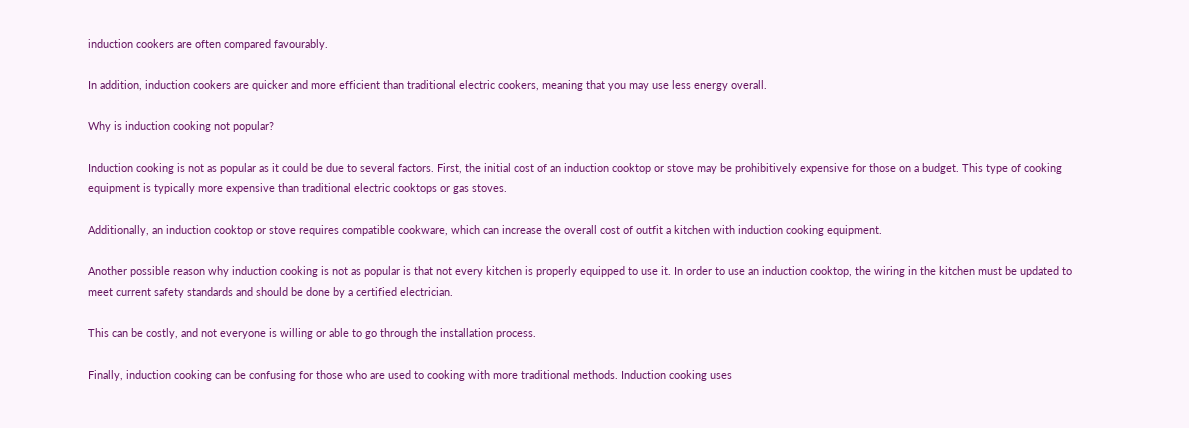induction cookers are often compared favourably.

In addition, induction cookers are quicker and more efficient than traditional electric cookers, meaning that you may use less energy overall.

Why is induction cooking not popular?

Induction cooking is not as popular as it could be due to several factors. First, the initial cost of an induction cooktop or stove may be prohibitively expensive for those on a budget. This type of cooking equipment is typically more expensive than traditional electric cooktops or gas stoves.

Additionally, an induction cooktop or stove requires compatible cookware, which can increase the overall cost of outfit a kitchen with induction cooking equipment.

Another possible reason why induction cooking is not as popular is that not every kitchen is properly equipped to use it. In order to use an induction cooktop, the wiring in the kitchen must be updated to meet current safety standards and should be done by a certified electrician.

This can be costly, and not everyone is willing or able to go through the installation process.

Finally, induction cooking can be confusing for those who are used to cooking with more traditional methods. Induction cooking uses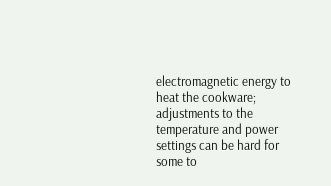electromagnetic energy to heat the cookware; adjustments to the temperature and power settings can be hard for some to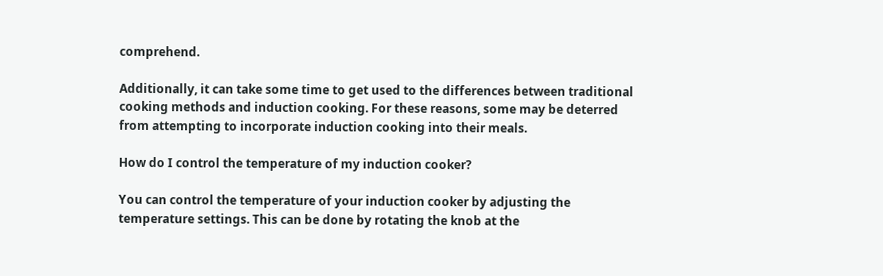comprehend.

Additionally, it can take some time to get used to the differences between traditional cooking methods and induction cooking. For these reasons, some may be deterred from attempting to incorporate induction cooking into their meals.

How do I control the temperature of my induction cooker?

You can control the temperature of your induction cooker by adjusting the temperature settings. This can be done by rotating the knob at the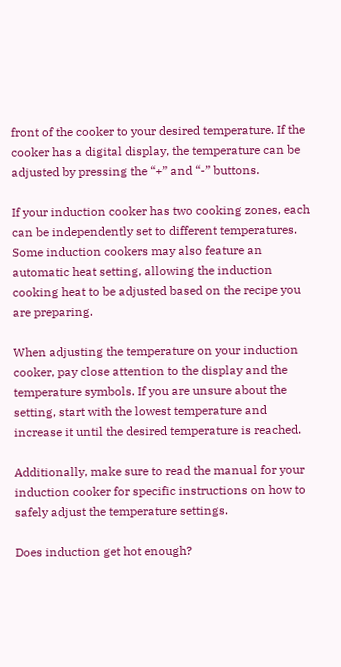front of the cooker to your desired temperature. If the cooker has a digital display, the temperature can be adjusted by pressing the “+” and “-” buttons.

If your induction cooker has two cooking zones, each can be independently set to different temperatures. Some induction cookers may also feature an automatic heat setting, allowing the induction cooking heat to be adjusted based on the recipe you are preparing.

When adjusting the temperature on your induction cooker, pay close attention to the display and the temperature symbols. If you are unsure about the setting, start with the lowest temperature and increase it until the desired temperature is reached.

Additionally, make sure to read the manual for your induction cooker for specific instructions on how to safely adjust the temperature settings.

Does induction get hot enough?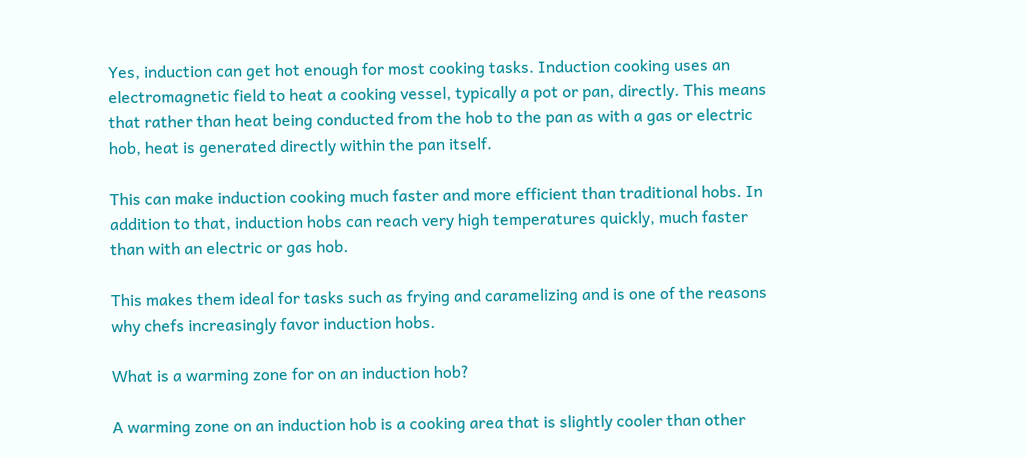Yes, induction can get hot enough for most cooking tasks. Induction cooking uses an electromagnetic field to heat a cooking vessel, typically a pot or pan, directly. This means that rather than heat being conducted from the hob to the pan as with a gas or electric hob, heat is generated directly within the pan itself.

This can make induction cooking much faster and more efficient than traditional hobs. In addition to that, induction hobs can reach very high temperatures quickly, much faster than with an electric or gas hob.

This makes them ideal for tasks such as frying and caramelizing and is one of the reasons why chefs increasingly favor induction hobs.

What is a warming zone for on an induction hob?

A warming zone on an induction hob is a cooking area that is slightly cooler than other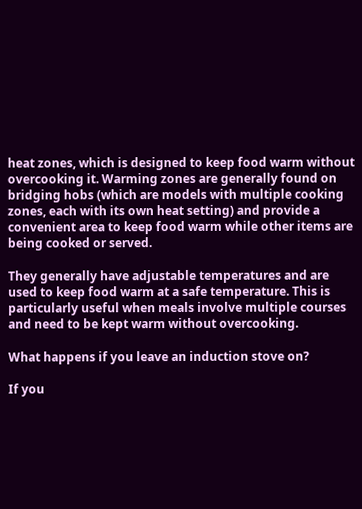heat zones, which is designed to keep food warm without overcooking it. Warming zones are generally found on bridging hobs (which are models with multiple cooking zones, each with its own heat setting) and provide a convenient area to keep food warm while other items are being cooked or served.

They generally have adjustable temperatures and are used to keep food warm at a safe temperature. This is particularly useful when meals involve multiple courses and need to be kept warm without overcooking.

What happens if you leave an induction stove on?

If you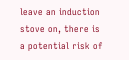leave an induction stove on, there is a potential risk of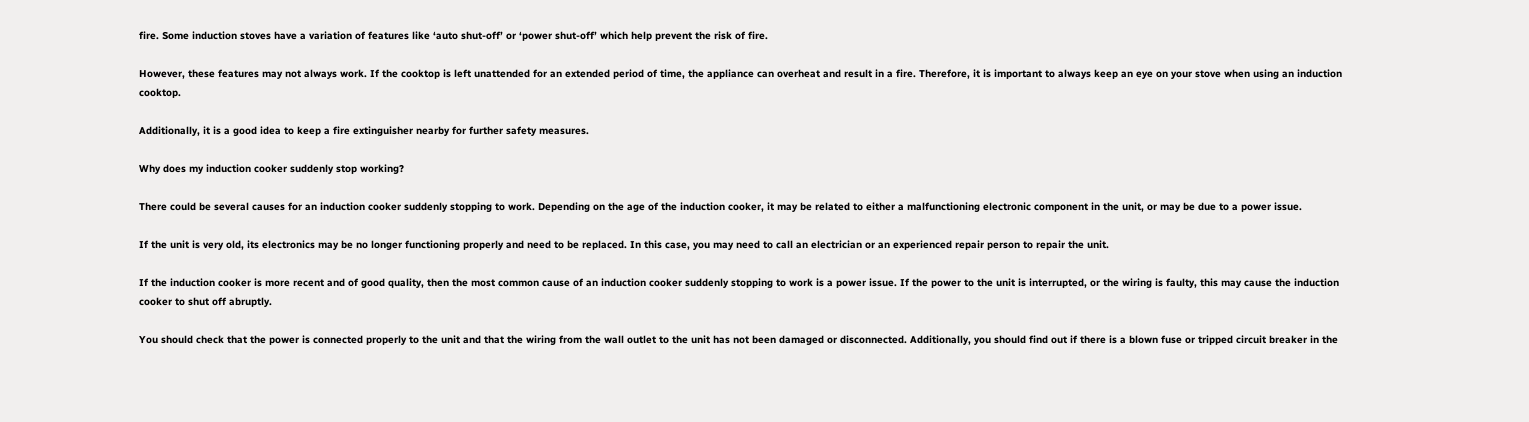fire. Some induction stoves have a variation of features like ‘auto shut-off’ or ‘power shut-off’ which help prevent the risk of fire.

However, these features may not always work. If the cooktop is left unattended for an extended period of time, the appliance can overheat and result in a fire. Therefore, it is important to always keep an eye on your stove when using an induction cooktop.

Additionally, it is a good idea to keep a fire extinguisher nearby for further safety measures.

Why does my induction cooker suddenly stop working?

There could be several causes for an induction cooker suddenly stopping to work. Depending on the age of the induction cooker, it may be related to either a malfunctioning electronic component in the unit, or may be due to a power issue.

If the unit is very old, its electronics may be no longer functioning properly and need to be replaced. In this case, you may need to call an electrician or an experienced repair person to repair the unit.

If the induction cooker is more recent and of good quality, then the most common cause of an induction cooker suddenly stopping to work is a power issue. If the power to the unit is interrupted, or the wiring is faulty, this may cause the induction cooker to shut off abruptly.

You should check that the power is connected properly to the unit and that the wiring from the wall outlet to the unit has not been damaged or disconnected. Additionally, you should find out if there is a blown fuse or tripped circuit breaker in the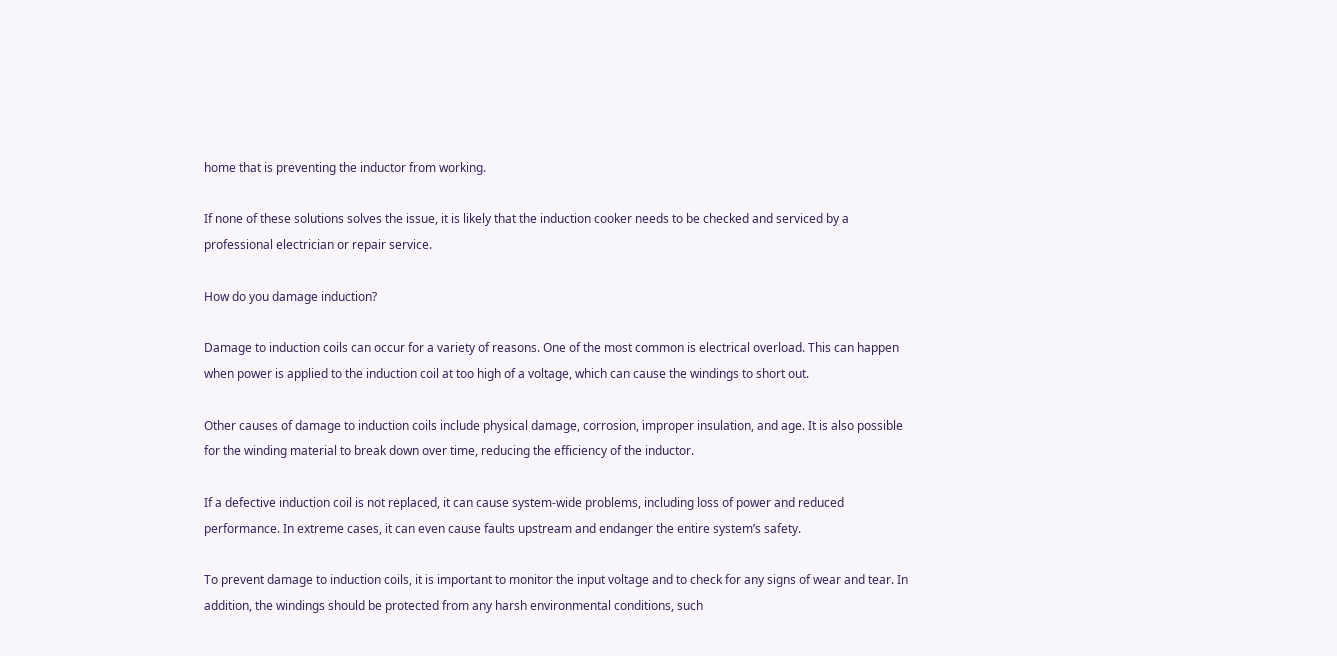home that is preventing the inductor from working.

If none of these solutions solves the issue, it is likely that the induction cooker needs to be checked and serviced by a professional electrician or repair service.

How do you damage induction?

Damage to induction coils can occur for a variety of reasons. One of the most common is electrical overload. This can happen when power is applied to the induction coil at too high of a voltage, which can cause the windings to short out.

Other causes of damage to induction coils include physical damage, corrosion, improper insulation, and age. It is also possible for the winding material to break down over time, reducing the efficiency of the inductor.

If a defective induction coil is not replaced, it can cause system-wide problems, including loss of power and reduced performance. In extreme cases, it can even cause faults upstream and endanger the entire system’s safety.

To prevent damage to induction coils, it is important to monitor the input voltage and to check for any signs of wear and tear. In addition, the windings should be protected from any harsh environmental conditions, such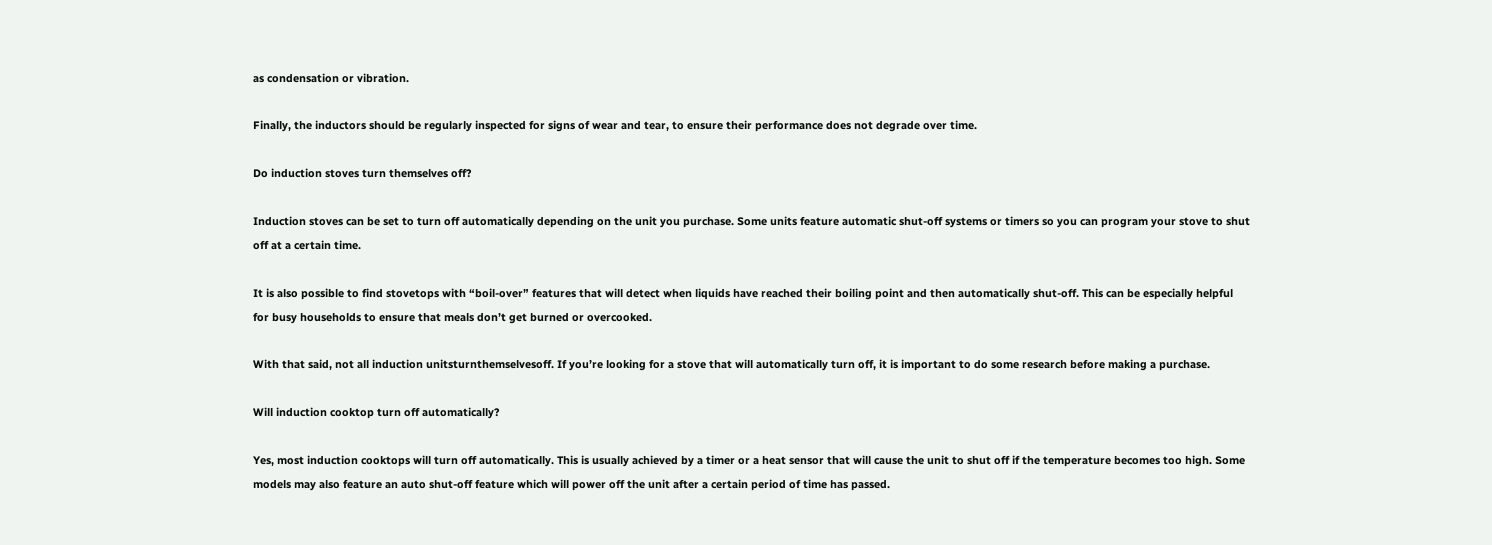as condensation or vibration.

Finally, the inductors should be regularly inspected for signs of wear and tear, to ensure their performance does not degrade over time.

Do induction stoves turn themselves off?

Induction stoves can be set to turn off automatically depending on the unit you purchase. Some units feature automatic shut-off systems or timers so you can program your stove to shut off at a certain time.

It is also possible to find stovetops with “boil-over” features that will detect when liquids have reached their boiling point and then automatically shut-off. This can be especially helpful for busy households to ensure that meals don’t get burned or overcooked.

With that said, not all induction unitsturnthemselvesoff. If you’re looking for a stove that will automatically turn off, it is important to do some research before making a purchase.

Will induction cooktop turn off automatically?

Yes, most induction cooktops will turn off automatically. This is usually achieved by a timer or a heat sensor that will cause the unit to shut off if the temperature becomes too high. Some models may also feature an auto shut-off feature which will power off the unit after a certain period of time has passed.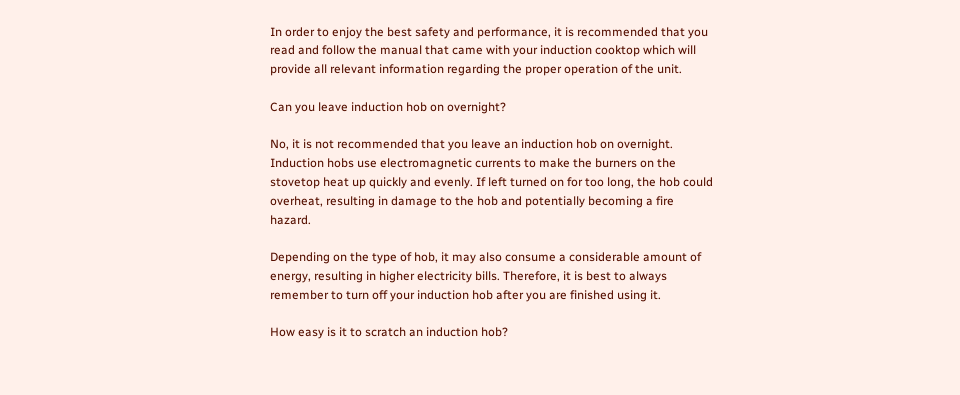In order to enjoy the best safety and performance, it is recommended that you read and follow the manual that came with your induction cooktop which will provide all relevant information regarding the proper operation of the unit.

Can you leave induction hob on overnight?

No, it is not recommended that you leave an induction hob on overnight. Induction hobs use electromagnetic currents to make the burners on the stovetop heat up quickly and evenly. If left turned on for too long, the hob could overheat, resulting in damage to the hob and potentially becoming a fire hazard.

Depending on the type of hob, it may also consume a considerable amount of energy, resulting in higher electricity bills. Therefore, it is best to always remember to turn off your induction hob after you are finished using it.

How easy is it to scratch an induction hob?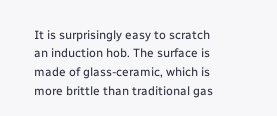It is surprisingly easy to scratch an induction hob. The surface is made of glass-ceramic, which is more brittle than traditional gas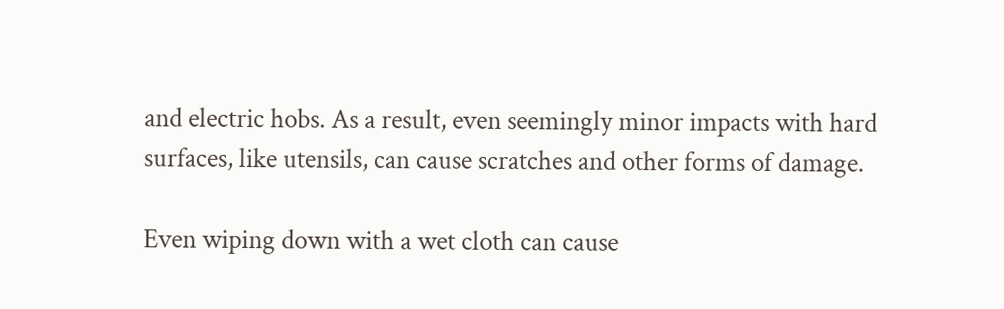and electric hobs. As a result, even seemingly minor impacts with hard surfaces, like utensils, can cause scratches and other forms of damage.

Even wiping down with a wet cloth can cause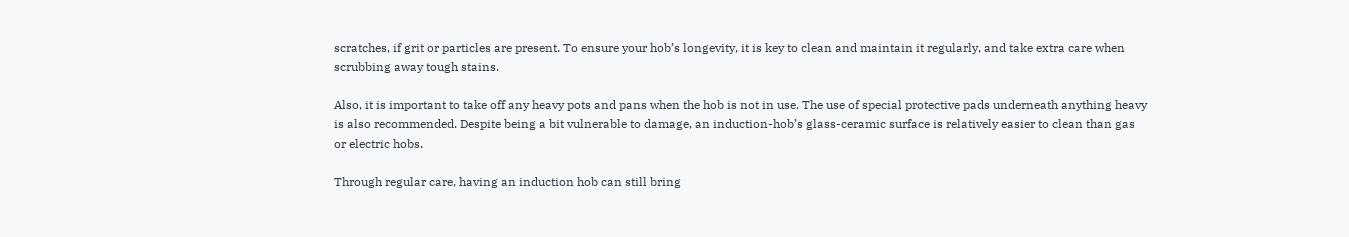scratches, if grit or particles are present. To ensure your hob’s longevity, it is key to clean and maintain it regularly, and take extra care when scrubbing away tough stains.

Also, it is important to take off any heavy pots and pans when the hob is not in use. The use of special protective pads underneath anything heavy is also recommended. Despite being a bit vulnerable to damage, an induction-hob’s glass-ceramic surface is relatively easier to clean than gas or electric hobs.

Through regular care, having an induction hob can still bring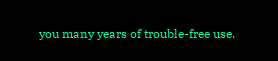you many years of trouble-free use.